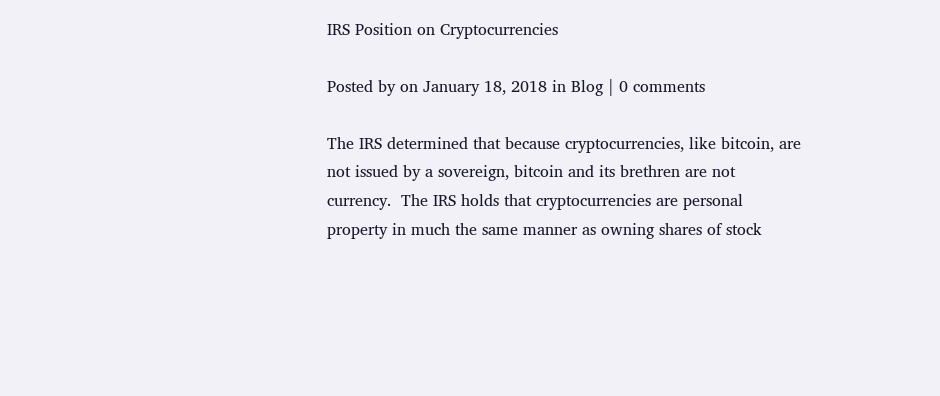IRS Position on Cryptocurrencies

Posted by on January 18, 2018 in Blog | 0 comments

The IRS determined that because cryptocurrencies, like bitcoin, are not issued by a sovereign, bitcoin and its brethren are not currency.  The IRS holds that cryptocurrencies are personal property in much the same manner as owning shares of stock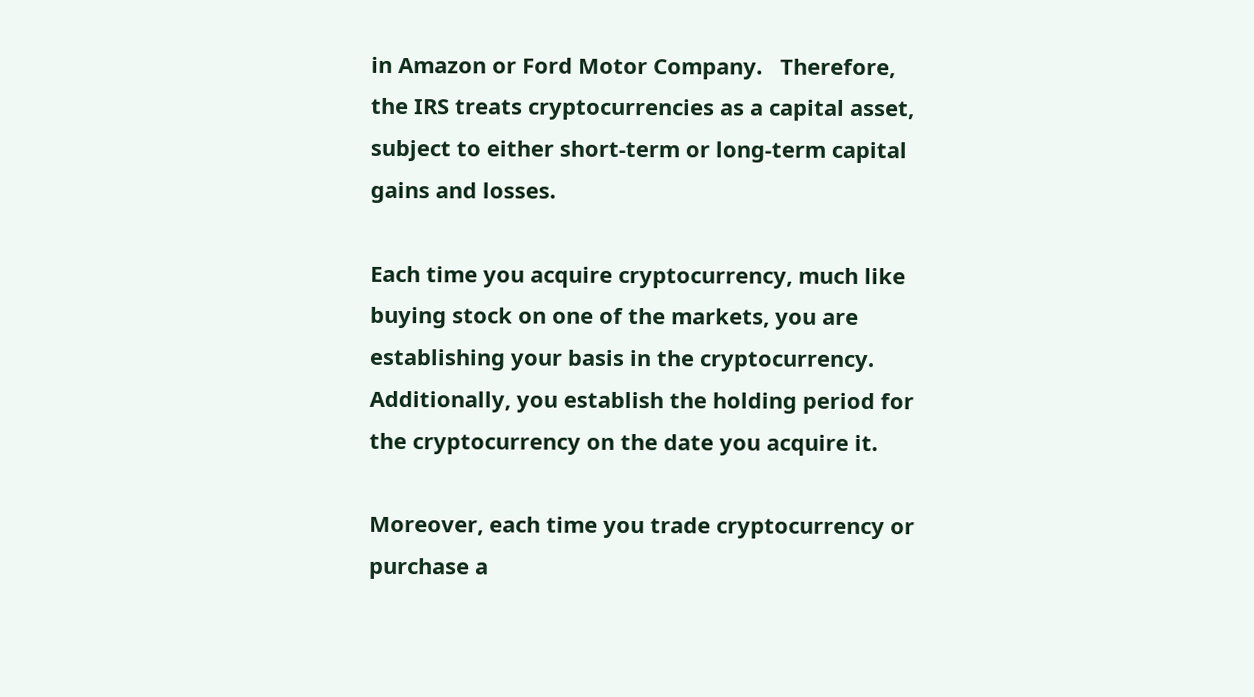in Amazon or Ford Motor Company.   Therefore, the IRS treats cryptocurrencies as a capital asset, subject to either short-term or long-term capital gains and losses.

Each time you acquire cryptocurrency, much like buying stock on one of the markets, you are establishing your basis in the cryptocurrency.  Additionally, you establish the holding period for the cryptocurrency on the date you acquire it.

Moreover, each time you trade cryptocurrency or purchase a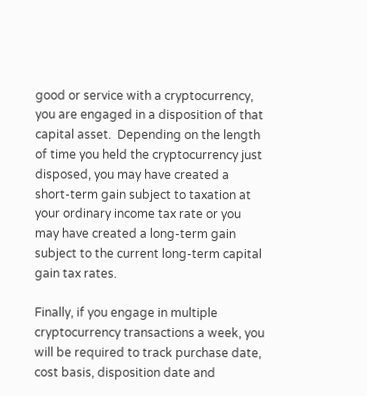good or service with a cryptocurrency, you are engaged in a disposition of that capital asset.  Depending on the length of time you held the cryptocurrency just disposed, you may have created a short-term gain subject to taxation at your ordinary income tax rate or you may have created a long-term gain subject to the current long-term capital gain tax rates.

Finally, if you engage in multiple cryptocurrency transactions a week, you will be required to track purchase date, cost basis, disposition date and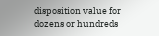disposition value for dozens or hundreds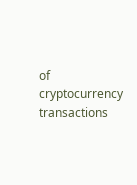of cryptocurrency transactions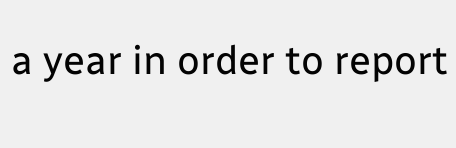a year in order to report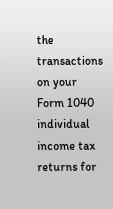the transactions on your Form 1040 individual income tax returns for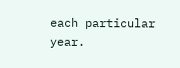each particular year.